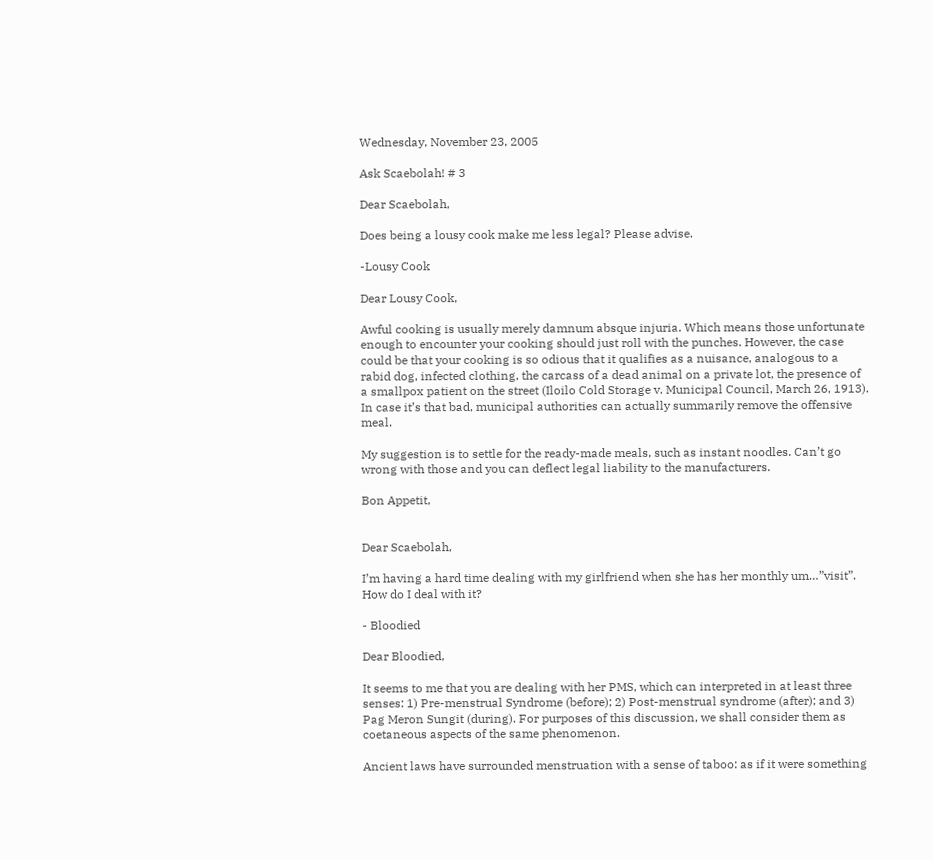Wednesday, November 23, 2005

Ask Scaebolah! # 3

Dear Scaebolah,

Does being a lousy cook make me less legal? Please advise.

-Lousy Cook

Dear Lousy Cook,

Awful cooking is usually merely damnum absque injuria. Which means those unfortunate enough to encounter your cooking should just roll with the punches. However, the case could be that your cooking is so odious that it qualifies as a nuisance, analogous to a rabid dog, infected clothing, the carcass of a dead animal on a private lot, the presence of a smallpox patient on the street (Iloilo Cold Storage v. Municipal Council, March 26, 1913). In case it’s that bad, municipal authorities can actually summarily remove the offensive meal.

My suggestion is to settle for the ready-made meals, such as instant noodles. Can’t go wrong with those and you can deflect legal liability to the manufacturers.

Bon Appetit,


Dear Scaebolah,

I’m having a hard time dealing with my girlfriend when she has her monthly um…”visit”. How do I deal with it?

- Bloodied

Dear Bloodied,

It seems to me that you are dealing with her PMS, which can interpreted in at least three senses: 1) Pre-menstrual Syndrome (before); 2) Post-menstrual syndrome (after); and 3) Pag Meron Sungit (during). For purposes of this discussion, we shall consider them as coetaneous aspects of the same phenomenon.

Ancient laws have surrounded menstruation with a sense of taboo: as if it were something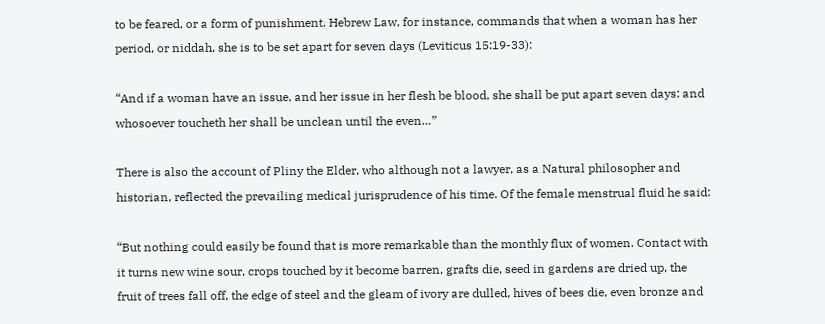to be feared, or a form of punishment. Hebrew Law, for instance, commands that when a woman has her period, or niddah, she is to be set apart for seven days (Leviticus 15:19-33):

“And if a woman have an issue, and her issue in her flesh be blood, she shall be put apart seven days: and whosoever toucheth her shall be unclean until the even…”

There is also the account of Pliny the Elder, who although not a lawyer, as a Natural philosopher and historian, reflected the prevailing medical jurisprudence of his time. Of the female menstrual fluid he said:

“But nothing could easily be found that is more remarkable than the monthly flux of women. Contact with it turns new wine sour, crops touched by it become barren, grafts die, seed in gardens are dried up, the fruit of trees fall off, the edge of steel and the gleam of ivory are dulled, hives of bees die, even bronze and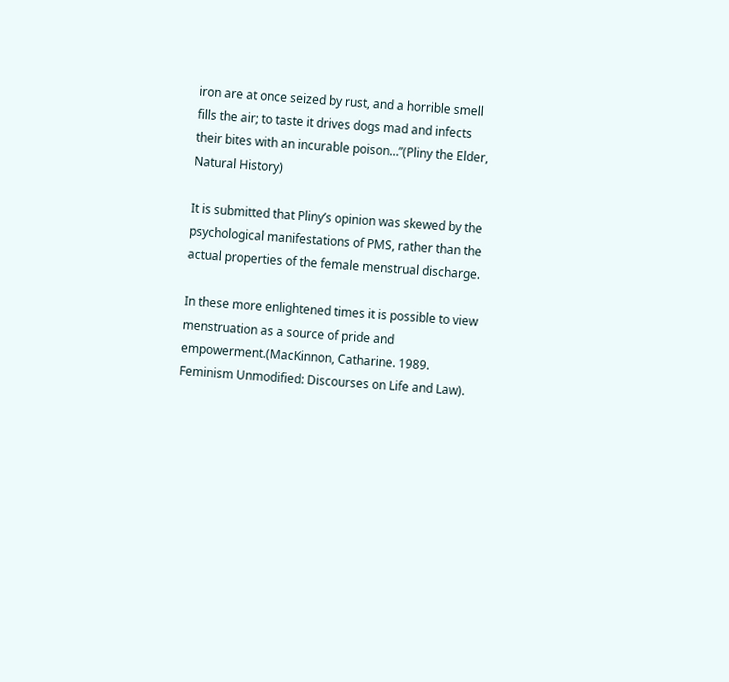iron are at once seized by rust, and a horrible smell fills the air; to taste it drives dogs mad and infects their bites with an incurable poison…”(Pliny the Elder, Natural History)

It is submitted that Pliny’s opinion was skewed by the psychological manifestations of PMS, rather than the actual properties of the female menstrual discharge.

In these more enlightened times it is possible to view menstruation as a source of pride and empowerment.(MacKinnon, Catharine. 1989. Feminism Unmodified: Discourses on Life and Law).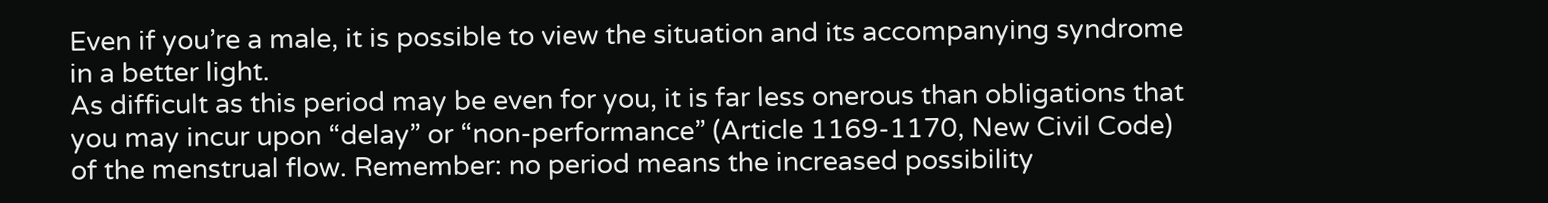Even if you’re a male, it is possible to view the situation and its accompanying syndrome in a better light.
As difficult as this period may be even for you, it is far less onerous than obligations that you may incur upon “delay” or “non-performance” (Article 1169-1170, New Civil Code) of the menstrual flow. Remember: no period means the increased possibility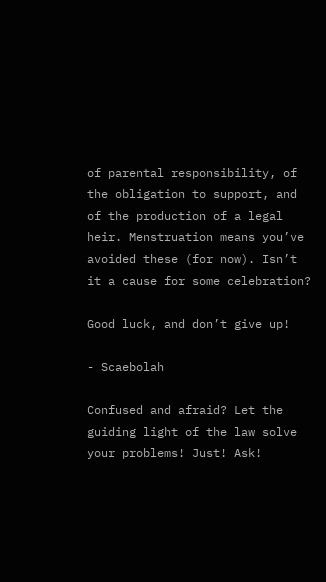of parental responsibility, of the obligation to support, and of the production of a legal heir. Menstruation means you’ve avoided these (for now). Isn’t it a cause for some celebration?

Good luck, and don’t give up!

- Scaebolah

Confused and afraid? Let the guiding light of the law solve your problems! Just! Ask!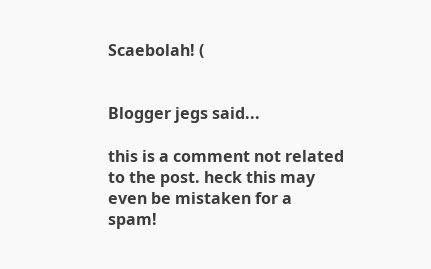Scaebolah! (


Blogger jegs said...

this is a comment not related to the post. heck this may even be mistaken for a spam!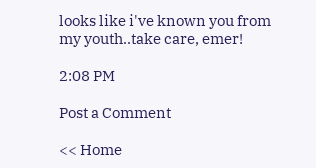looks like i've known you from my youth..take care, emer!

2:08 PM

Post a Comment

<< Home